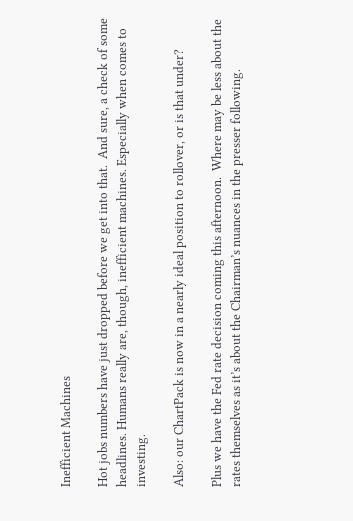Inefficient Machines

Hot jobs numbers have just dropped before we get into that.  And sure, a check of some headlines. Humans really are, though, inefficient machines. Especially when comes to investing.

Also: our ChartPack is now in a nearly ideal position to rollover, or is that under?

Plus we have the Fed rate decision coming this afternoon.  Where may be less about the rates themselves as it’s about the Chairman’s nuances in the presser following.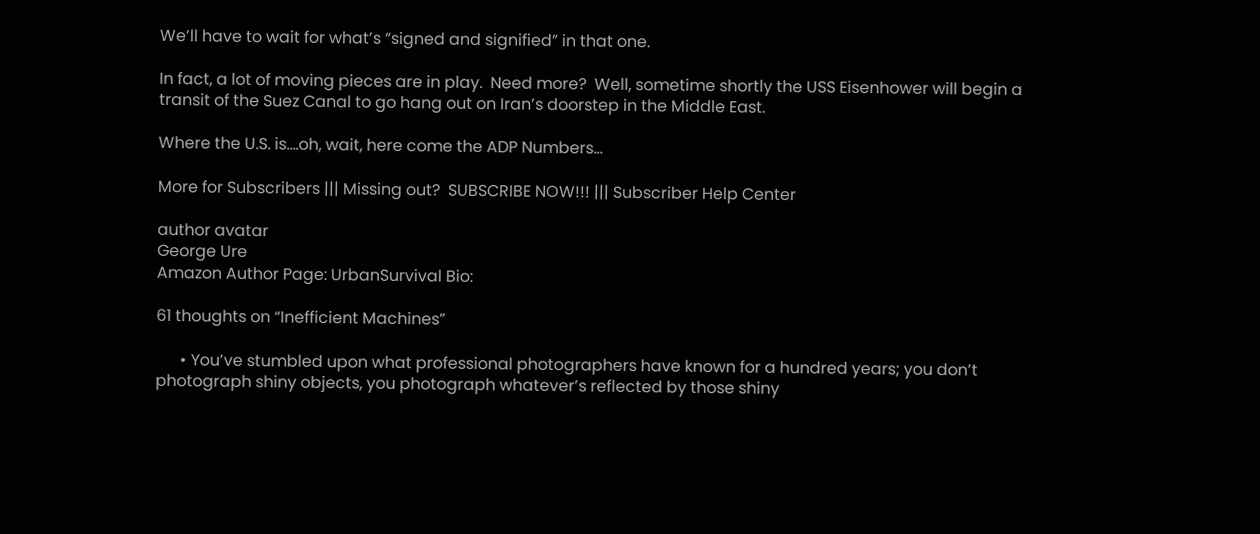We’ll have to wait for what’s “signed and signified” in that one.

In fact, a lot of moving pieces are in play.  Need more?  Well, sometime shortly the USS Eisenhower will begin a transit of the Suez Canal to go hang out on Iran’s doorstep in the Middle East.

Where the U.S. is….oh, wait, here come the ADP Numbers…

More for Subscribers ||| Missing out?  SUBSCRIBE NOW!!! ||| Subscriber Help Center

author avatar
George Ure
Amazon Author Page: UrbanSurvival Bio:

61 thoughts on “Inefficient Machines”

      • You’ve stumbled upon what professional photographers have known for a hundred years; you don’t photograph shiny objects, you photograph whatever’s reflected by those shiny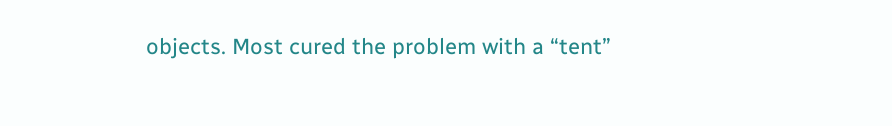objects. Most cured the problem with a “tent”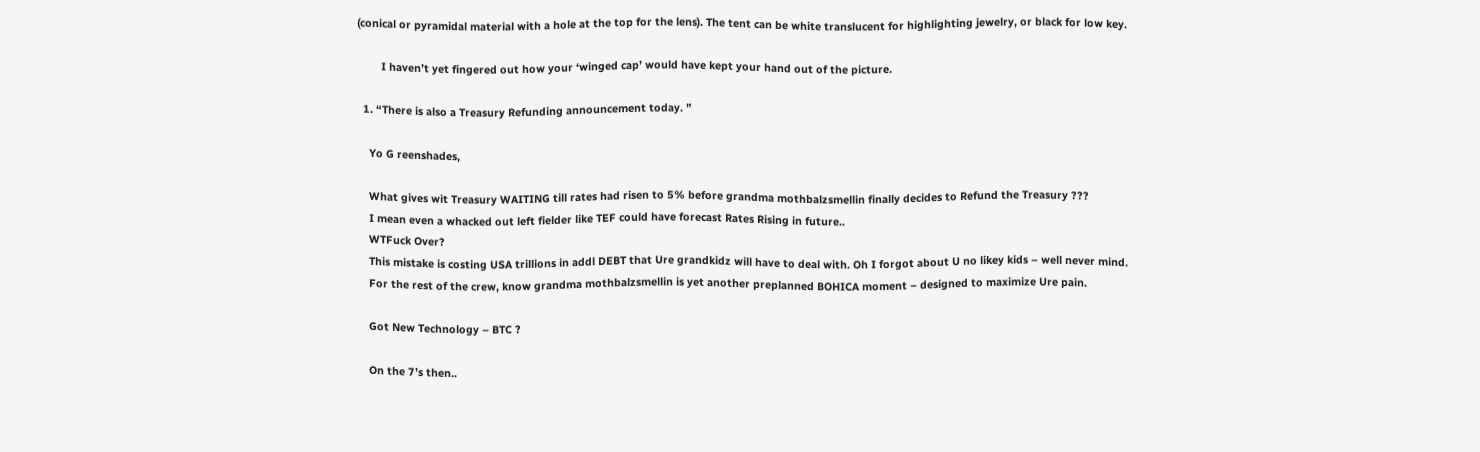(conical or pyramidal material with a hole at the top for the lens). The tent can be white translucent for highlighting jewelry, or black for low key.

        I haven’t yet fingered out how your ‘winged cap’ would have kept your hand out of the picture.

  1. “There is also a Treasury Refunding announcement today. ”

    Yo G reenshades,

    What gives wit Treasury WAITING till rates had risen to 5% before grandma mothbalzsmellin finally decides to Refund the Treasury ???
    I mean even a whacked out left fielder like TEF could have forecast Rates Rising in future..
    WTFuck Over?
    This mistake is costing USA trillions in addl DEBT that Ure grandkidz will have to deal with. Oh I forgot about U no likey kids – well never mind.
    For the rest of the crew, know grandma mothbalzsmellin is yet another preplanned BOHICA moment – designed to maximize Ure pain.

    Got New Technology – BTC ?

    On the 7’s then..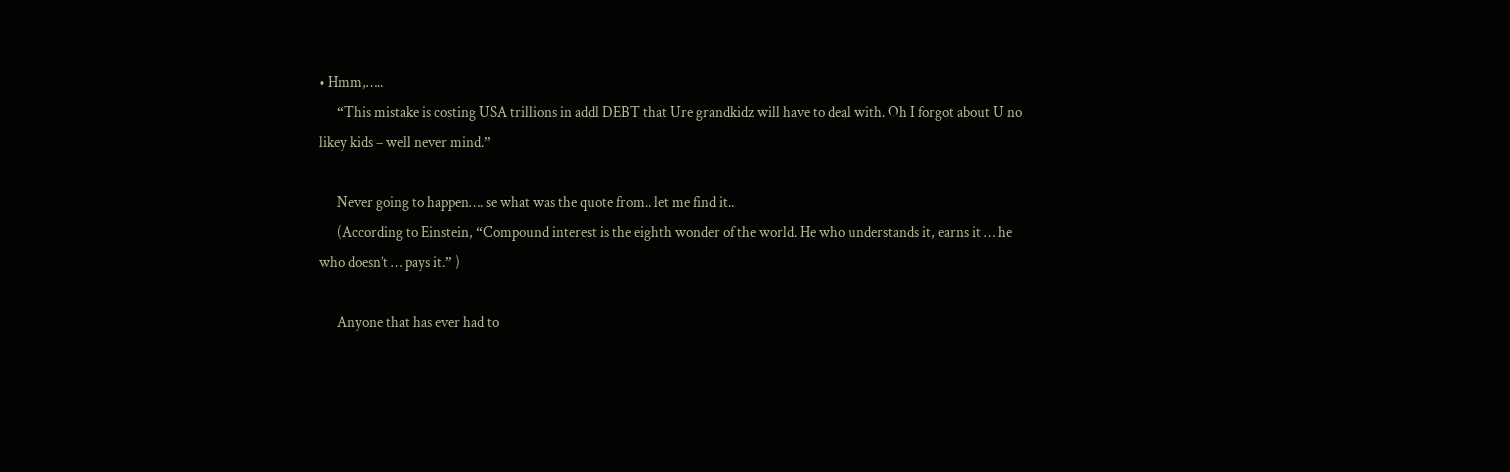• Hmm,…..
      “This mistake is costing USA trillions in addl DEBT that Ure grandkidz will have to deal with. Oh I forgot about U no likey kids – well never mind.”

      Never going to happen…. se what was the quote from.. let me find it..
      (According to Einstein, “Compound interest is the eighth wonder of the world. He who understands it, earns it … he who doesn’t … pays it.” )

      Anyone that has ever had to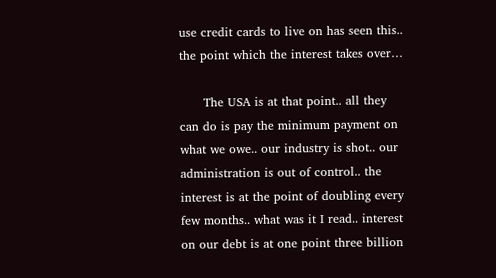use credit cards to live on has seen this.. the point which the interest takes over…

      The USA is at that point.. all they can do is pay the minimum payment on what we owe.. our industry is shot.. our administration is out of control.. the interest is at the point of doubling every few months.. what was it I read.. interest on our debt is at one point three billion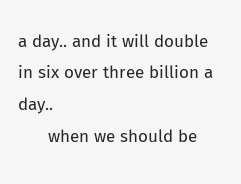a day.. and it will double in six over three billion a day..
      when we should be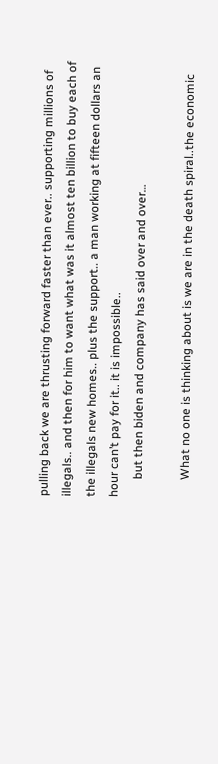pulling back we are thrusting forward faster than ever.. supporting millions of illegals.. and then for him to want what was it almost ten billion to buy each of the illegals new homes.. plus the support.. a man working at fifteen dollars an hour can’t pay for it.. it is impossible..
      but then biden and company has said over and over…

      What no one is thinking about is we are in the death spiral..the economic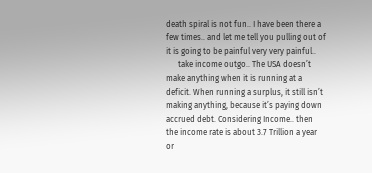death spiral is not fun.. I have been there a few times.. and let me tell you pulling out of it is going to be painful very very painful..
      take income outgo.. The USA doesn’t make anything when it is running at a deficit. When running a surplus, it still isn’t making anything, because it’s paying down accrued debt. Considering Income.. then the income rate is about 3.7 Trillion a year or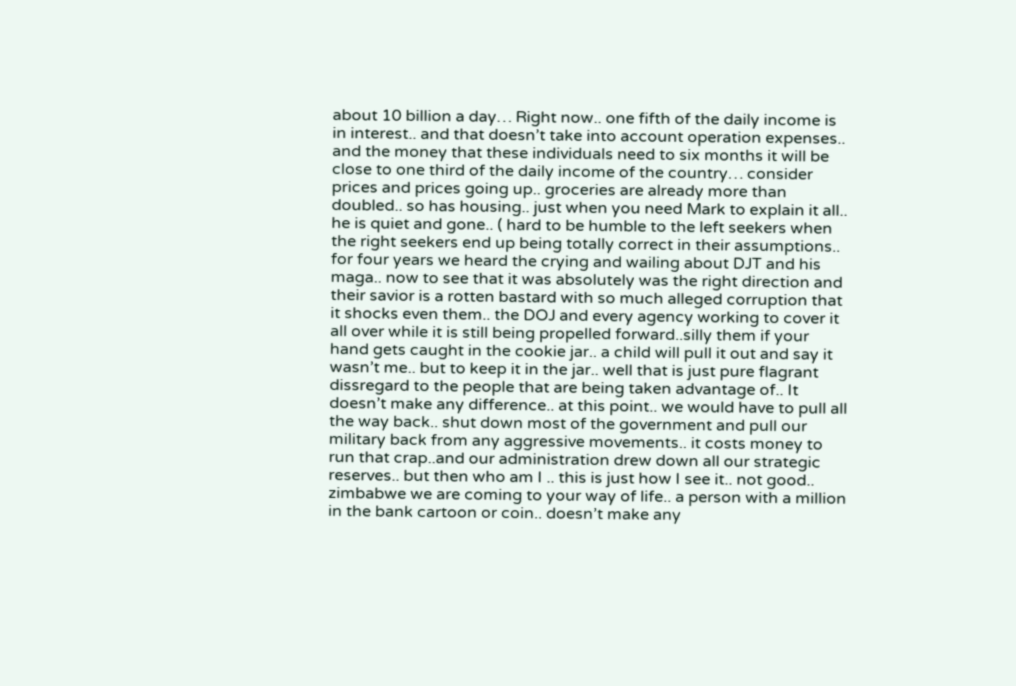about 10 billion a day… Right now.. one fifth of the daily income is in interest.. and that doesn’t take into account operation expenses.. and the money that these individuals need to six months it will be close to one third of the daily income of the country… consider prices and prices going up.. groceries are already more than doubled.. so has housing.. just when you need Mark to explain it all.. he is quiet and gone.. ( hard to be humble to the left seekers when the right seekers end up being totally correct in their assumptions.. for four years we heard the crying and wailing about DJT and his maga.. now to see that it was absolutely was the right direction and their savior is a rotten bastard with so much alleged corruption that it shocks even them.. the DOJ and every agency working to cover it all over while it is still being propelled forward..silly them if your hand gets caught in the cookie jar.. a child will pull it out and say it wasn’t me.. but to keep it in the jar.. well that is just pure flagrant dissregard to the people that are being taken advantage of.. It doesn’t make any difference.. at this point.. we would have to pull all the way back.. shut down most of the government and pull our military back from any aggressive movements.. it costs money to run that crap..and our administration drew down all our strategic reserves.. but then who am I .. this is just how I see it.. not good.. zimbabwe we are coming to your way of life.. a person with a million in the bank cartoon or coin.. doesn’t make any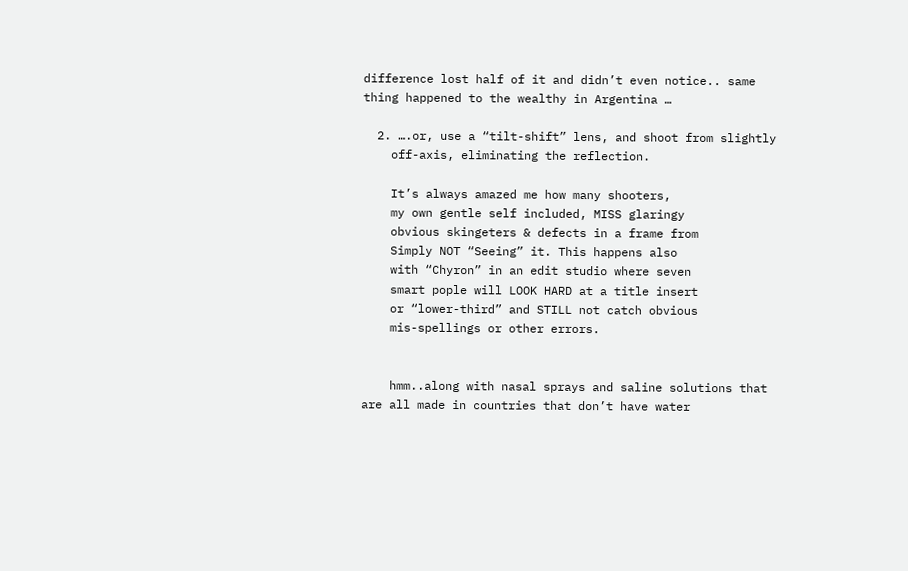difference lost half of it and didn’t even notice.. same thing happened to the wealthy in Argentina …

  2. ….or, use a “tilt-shift” lens, and shoot from slightly
    off-axis, eliminating the reflection.

    It’s always amazed me how many shooters,
    my own gentle self included, MISS glaringy
    obvious skingeters & defects in a frame from
    Simply NOT “Seeing” it. This happens also
    with “Chyron” in an edit studio where seven
    smart pople will LOOK HARD at a title insert
    or “lower-third” and STILL not catch obvious
    mis-spellings or other errors.


    hmm..along with nasal sprays and saline solutions that are all made in countries that don’t have water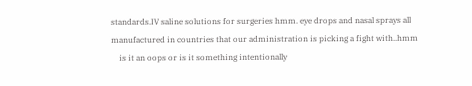standards.IV saline solutions for surgeries hmm. eye drops and nasal sprays all manufactured in countries that our administration is picking a fight with..hmm
    is it an oops or is it something intentionally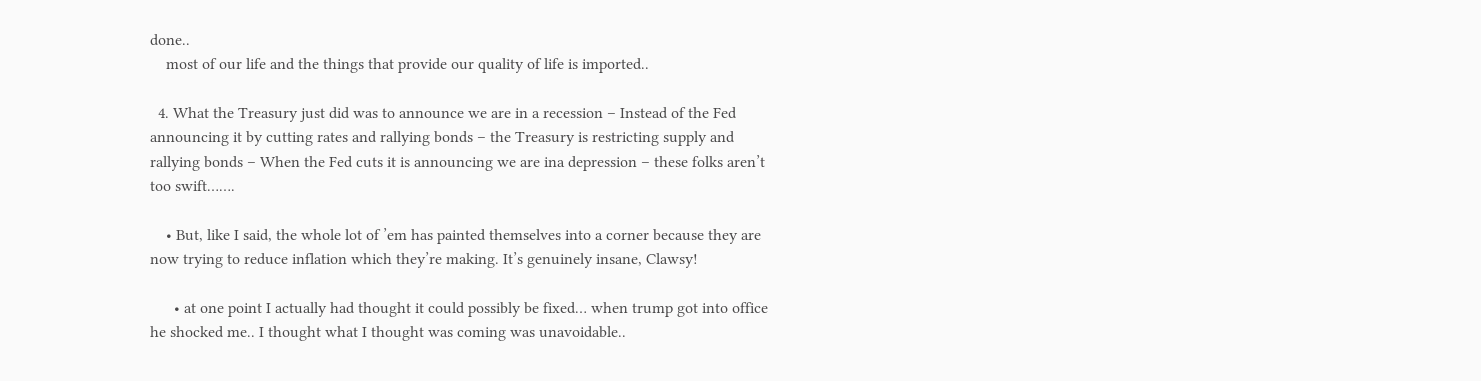done..
    most of our life and the things that provide our quality of life is imported..

  4. What the Treasury just did was to announce we are in a recession – Instead of the Fed announcing it by cutting rates and rallying bonds – the Treasury is restricting supply and rallying bonds – When the Fed cuts it is announcing we are ina depression – these folks aren’t too swift…….

    • But, like I said, the whole lot of ’em has painted themselves into a corner because they are now trying to reduce inflation which they’re making. It’s genuinely insane, Clawsy!

      • at one point I actually had thought it could possibly be fixed… when trump got into office he shocked me.. I thought what I thought was coming was unavoidable..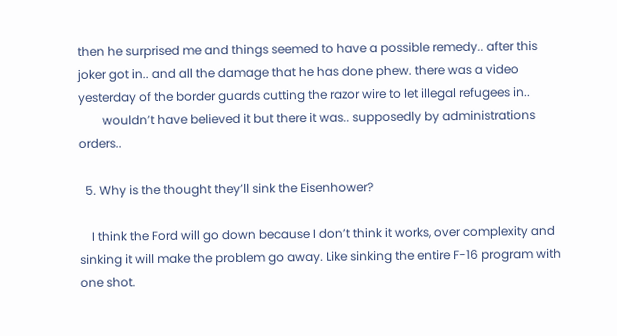then he surprised me and things seemed to have a possible remedy.. after this joker got in.. and all the damage that he has done phew. there was a video yesterday of the border guards cutting the razor wire to let illegal refugees in..
        wouldn’t have believed it but there it was.. supposedly by administrations orders..

  5. Why is the thought they’ll sink the Eisenhower?

    I think the Ford will go down because I don’t think it works, over complexity and sinking it will make the problem go away. Like sinking the entire F-16 program with one shot.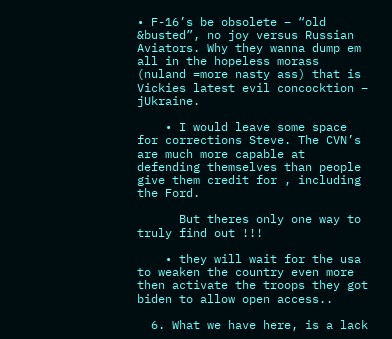• F-16’s be obsolete – “old &busted”, no joy versus Russian Aviators. Why they wanna dump em all in the hopeless morass (nuland =more nasty ass) that is Vickies latest evil concocktion – jUkraine.

    • I would leave some space for corrections Steve. The CVN’s are much more capable at defending themselves than people give them credit for , including the Ford.

      But theres only one way to truly find out !!!

    • they will wait for the usa to weaken the country even more then activate the troops they got biden to allow open access..

  6. What we have here, is a lack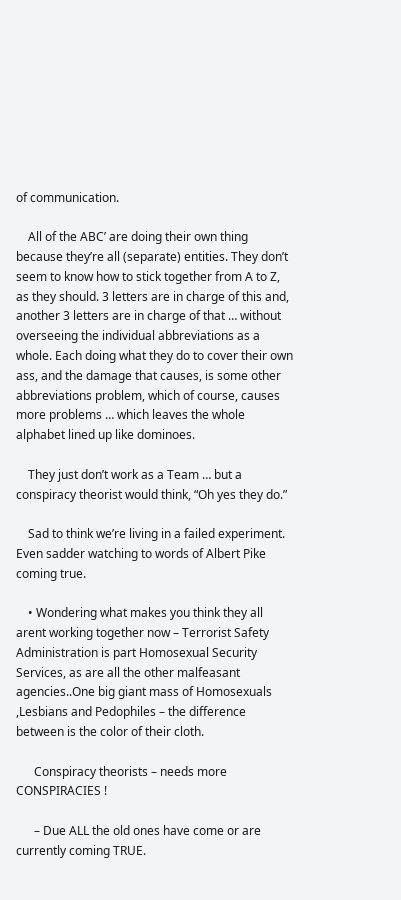of communication.

    All of the ABC’ are doing their own thing because they’re all (separate) entities. They don’t seem to know how to stick together from A to Z, as they should. 3 letters are in charge of this and, another 3 letters are in charge of that … without overseeing the individual abbreviations as a whole. Each doing what they do to cover their own ass, and the damage that causes, is some other abbreviations problem, which of course, causes more problems … which leaves the whole alphabet lined up like dominoes.

    They just don’t work as a Team … but a conspiracy theorist would think, “Oh yes they do.”

    Sad to think we’re living in a failed experiment. Even sadder watching to words of Albert Pike coming true.

    • Wondering what makes you think they all arent working together now – Terrorist Safety Administration is part Homosexual Security Services, as are all the other malfeasant agencies..One big giant mass of Homosexuals ,Lesbians and Pedophiles – the difference between is the color of their cloth.

      Conspiracy theorists – needs more CONSPIRACIES !

      – Due ALL the old ones have come or are currently coming TRUE.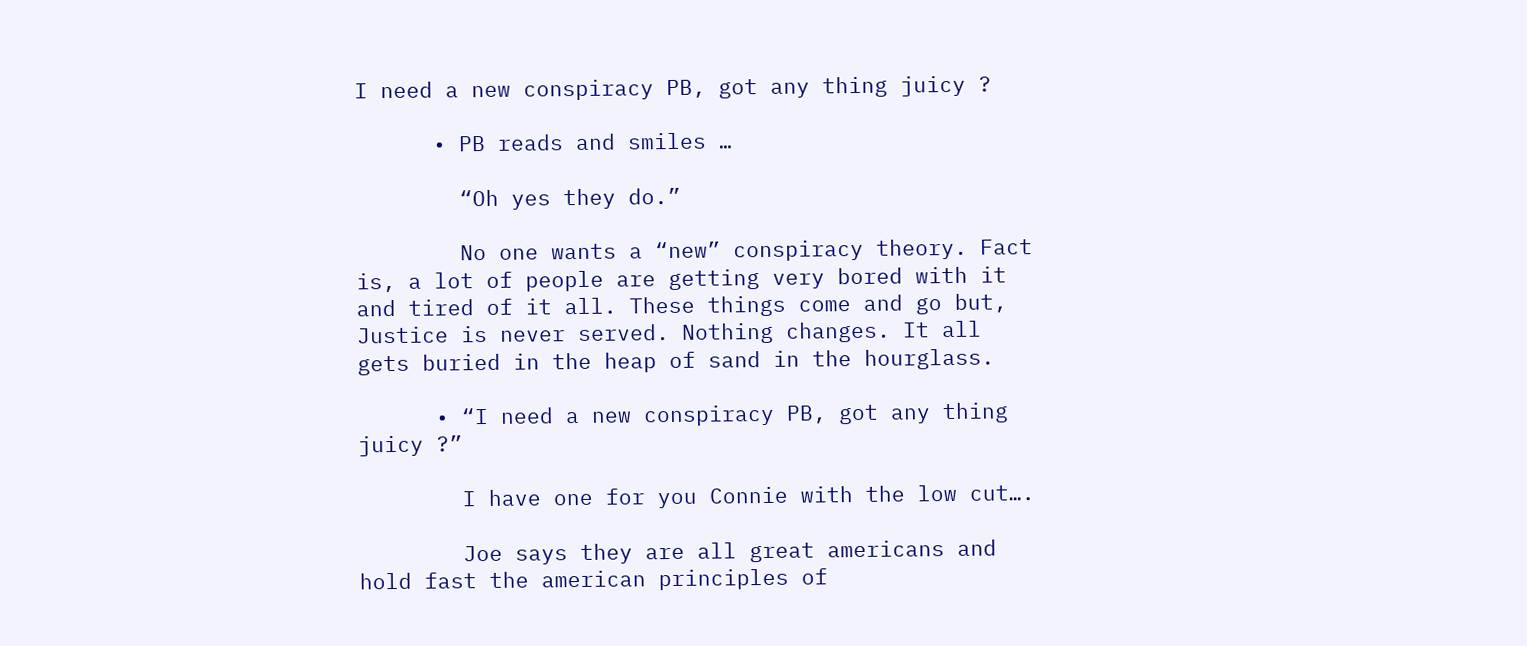I need a new conspiracy PB, got any thing juicy ?

      • PB reads and smiles …

        “Oh yes they do.”

        No one wants a “new” conspiracy theory. Fact is, a lot of people are getting very bored with it and tired of it all. These things come and go but, Justice is never served. Nothing changes. It all gets buried in the heap of sand in the hourglass.

      • “I need a new conspiracy PB, got any thing juicy ?”

        I have one for you Connie with the low cut….

        Joe says they are all great americans and hold fast the american principles of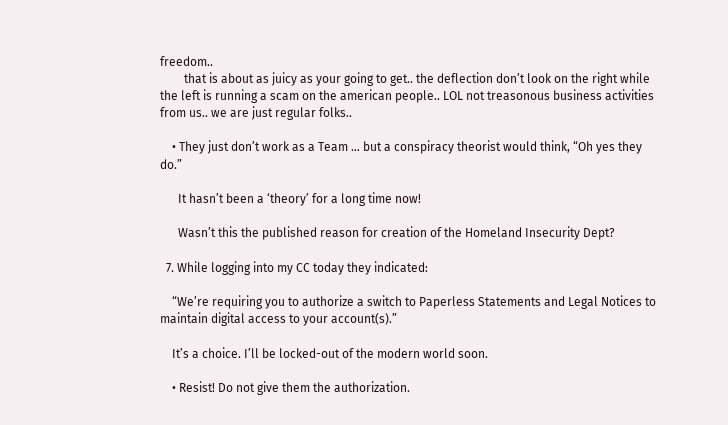freedom..
        that is about as juicy as your going to get.. the deflection don’t look on the right while the left is running a scam on the american people.. LOL not treasonous business activities from us.. we are just regular folks..

    • They just don’t work as a Team … but a conspiracy theorist would think, “Oh yes they do.”

      It hasn’t been a ‘theory’ for a long time now!

      Wasn’t this the published reason for creation of the Homeland Insecurity Dept?

  7. While logging into my CC today they indicated:

    “We’re requiring you to authorize a switch to Paperless Statements and Legal Notices to maintain digital access to your account(s).”

    It’s a choice. I’ll be locked-out of the modern world soon.

    • Resist! Do not give them the authorization.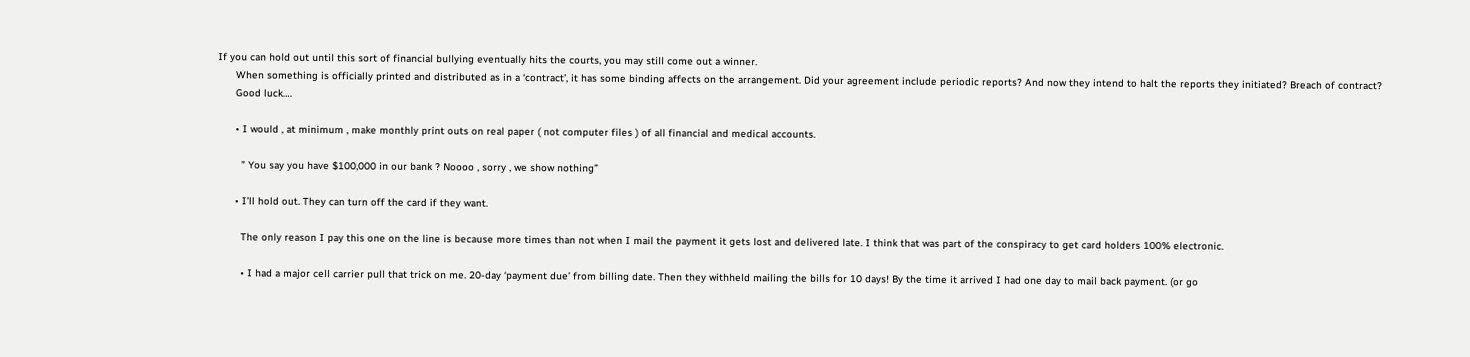If you can hold out until this sort of financial bullying eventually hits the courts, you may still come out a winner.
      When something is officially printed and distributed as in a ‘contract’, it has some binding affects on the arrangement. Did your agreement include periodic reports? And now they intend to halt the reports they initiated? Breach of contract?
      Good luck….

      • I would , at minimum , make monthly print outs on real paper ( not computer files ) of all financial and medical accounts.

        ” You say you have $100,000 in our bank ? Noooo , sorry , we show nothing”

      • I’ll hold out. They can turn off the card if they want.

        The only reason I pay this one on the line is because more times than not when I mail the payment it gets lost and delivered late. I think that was part of the conspiracy to get card holders 100% electronic.

        • I had a major cell carrier pull that trick on me. 20-day ‘payment due’ from billing date. Then they withheld mailing the bills for 10 days! By the time it arrived I had one day to mail back payment. (or go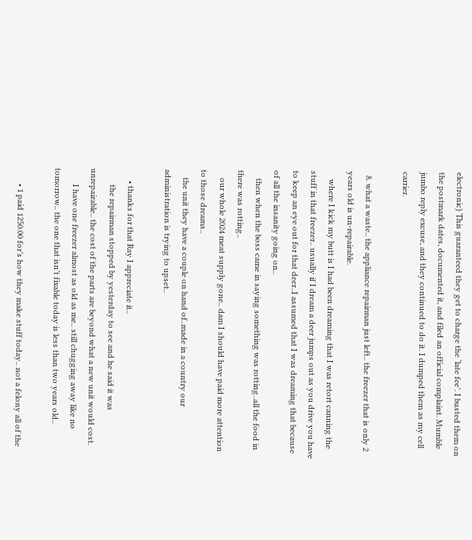electronic) This guaranteed they get to charge the ‘late fee’. I busted them on the postmark dates, documented it, and filed an official complaint. Mumble jumbo reply excuse, and they continued to do it. I dumped them as my cell carrier.

  8. what a waste.. the appliance repairman just left.. the freezer that is only 2 years old is un-repairable.
    where I kick my butt is I had been dreaming that I was retort canning the stuff in that freezer.. usually if I dream a deer jumps out as you drive you have to keep an eye out for that deer..I assumed that I was dreaming that because of all the insanity going on..
    then when the boss came in saying something was rotting..all the food in there was rotting..
    our whole 2024 meat supply gone.. dam I should have paid more attention to those dreams..
    the unit they have a couple on hand of..made in a country our administration is trying to upset..

      • thanks for that Ray I appreciate it..
        the repairman stopped by yesterday to see and he said it was unrepairable.. the cost of the parts are beyond what a new unit would cost.
        I have one freezer almost as old as me.. still chugging away like no tomorrow.. the one that isn’t fixable today is less than two years old..

        • 1 paid 1250.00 for’s how they make stuff today.. not a felony all of the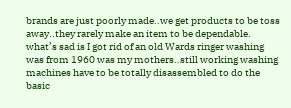brands are just poorly made..we get products to be toss away..they rarely make an item to be dependable. what’s sad is I got rid of an old Wards ringer washing was from 1960 was my mothers..still working washing machines have to be totally disassembled to do the basic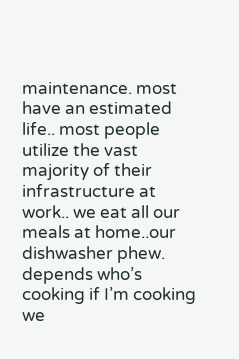maintenance. most have an estimated life.. most people utilize the vast majority of their infrastructure at work.. we eat all our meals at home..our dishwasher phew. depends who’s cooking if I’m cooking we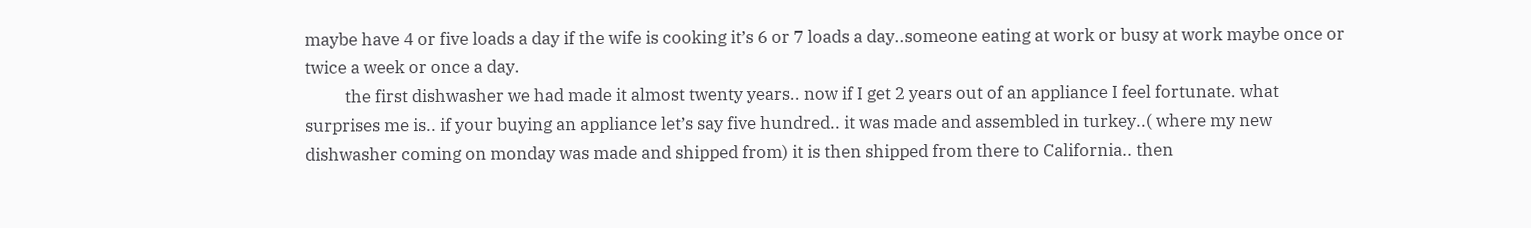maybe have 4 or five loads a day if the wife is cooking it’s 6 or 7 loads a day..someone eating at work or busy at work maybe once or twice a week or once a day.
          the first dishwasher we had made it almost twenty years.. now if I get 2 years out of an appliance I feel fortunate. what surprises me is.. if your buying an appliance let’s say five hundred.. it was made and assembled in turkey..( where my new dishwasher coming on monday was made and shipped from) it is then shipped from there to California.. then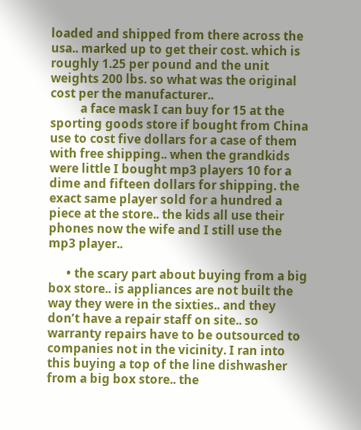loaded and shipped from there across the usa.. marked up to get their cost. which is roughly 1.25 per pound and the unit weights 200 lbs. so what was the original cost per the manufacturer..
          a face mask I can buy for 15 at the sporting goods store if bought from China use to cost five dollars for a case of them with free shipping.. when the grandkids were little I bought mp3 players 10 for a dime and fifteen dollars for shipping. the exact same player sold for a hundred a piece at the store.. the kids all use their phones now the wife and I still use the mp3 player..

      • the scary part about buying from a big box store.. is appliances are not built the way they were in the sixties.. and they don’t have a repair staff on site.. so warranty repairs have to be outsourced to companies not in the vicinity. I ran into this buying a top of the line dishwasher from a big box store.. the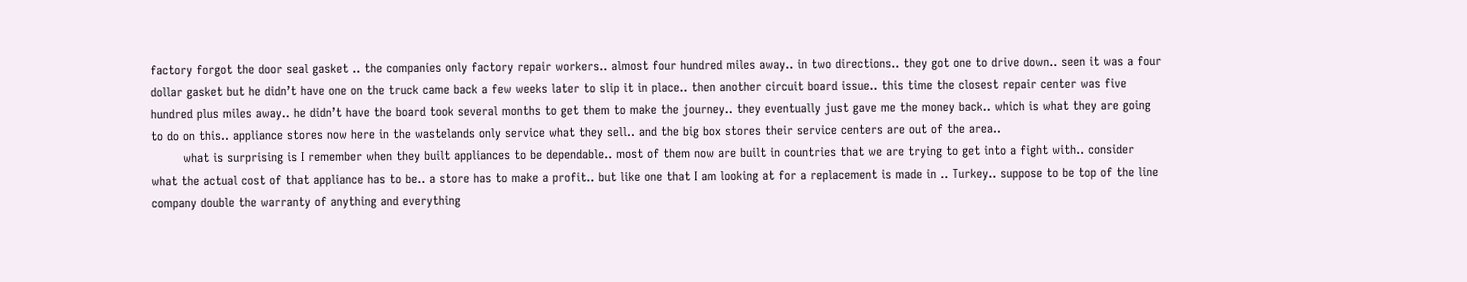factory forgot the door seal gasket .. the companies only factory repair workers.. almost four hundred miles away.. in two directions.. they got one to drive down.. seen it was a four dollar gasket but he didn’t have one on the truck came back a few weeks later to slip it in place.. then another circuit board issue.. this time the closest repair center was five hundred plus miles away.. he didn’t have the board took several months to get them to make the journey.. they eventually just gave me the money back.. which is what they are going to do on this.. appliance stores now here in the wastelands only service what they sell.. and the big box stores their service centers are out of the area..
        what is surprising is I remember when they built appliances to be dependable.. most of them now are built in countries that we are trying to get into a fight with.. consider what the actual cost of that appliance has to be.. a store has to make a profit.. but like one that I am looking at for a replacement is made in .. Turkey.. suppose to be top of the line company double the warranty of anything and everything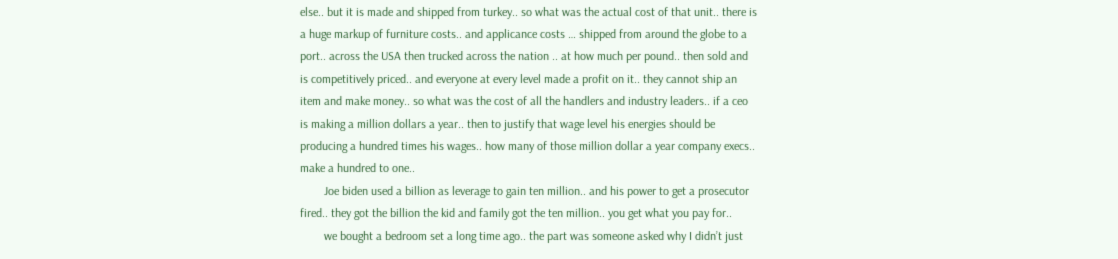else.. but it is made and shipped from turkey.. so what was the actual cost of that unit.. there is a huge markup of furniture costs.. and applicance costs … shipped from around the globe to a port.. across the USA then trucked across the nation .. at how much per pound.. then sold and is competitively priced.. and everyone at every level made a profit on it.. they cannot ship an item and make money.. so what was the cost of all the handlers and industry leaders.. if a ceo is making a million dollars a year.. then to justify that wage level his energies should be producing a hundred times his wages.. how many of those million dollar a year company execs.. make a hundred to one..
        Joe biden used a billion as leverage to gain ten million.. and his power to get a prosecutor fired.. they got the billion the kid and family got the ten million.. you get what you pay for..
        we bought a bedroom set a long time ago.. the part was someone asked why I didn’t just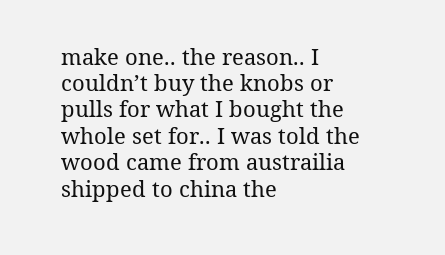make one.. the reason.. I couldn’t buy the knobs or pulls for what I bought the whole set for.. I was told the wood came from austrailia shipped to china the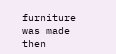furniture was made then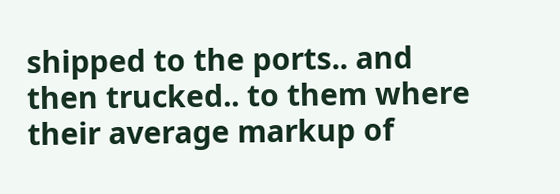shipped to the ports.. and then trucked.. to them where their average markup of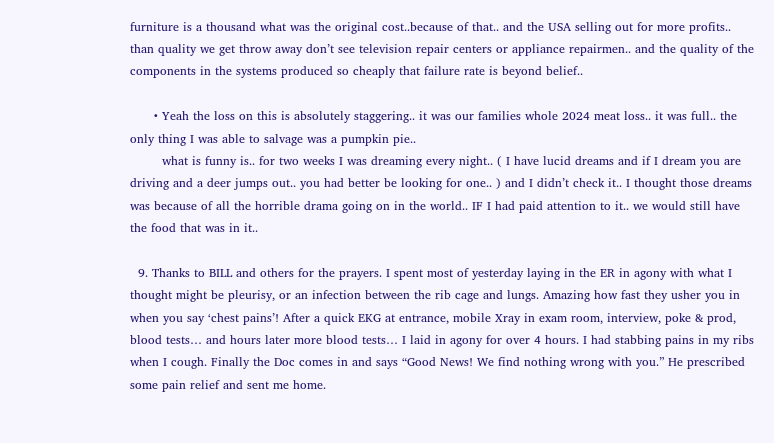furniture is a thousand what was the original cost..because of that.. and the USA selling out for more profits.. than quality we get throw away don’t see television repair centers or appliance repairmen.. and the quality of the components in the systems produced so cheaply that failure rate is beyond belief..

      • Yeah the loss on this is absolutely staggering.. it was our families whole 2024 meat loss.. it was full.. the only thing I was able to salvage was a pumpkin pie..
        what is funny is.. for two weeks I was dreaming every night.. ( I have lucid dreams and if I dream you are driving and a deer jumps out.. you had better be looking for one.. ) and I didn’t check it.. I thought those dreams was because of all the horrible drama going on in the world.. IF I had paid attention to it.. we would still have the food that was in it..

  9. Thanks to BILL and others for the prayers. I spent most of yesterday laying in the ER in agony with what I thought might be pleurisy, or an infection between the rib cage and lungs. Amazing how fast they usher you in when you say ‘chest pains’! After a quick EKG at entrance, mobile Xray in exam room, interview, poke & prod, blood tests… and hours later more blood tests… I laid in agony for over 4 hours. I had stabbing pains in my ribs when I cough. Finally the Doc comes in and says “Good News! We find nothing wrong with you.” He prescribed some pain relief and sent me home.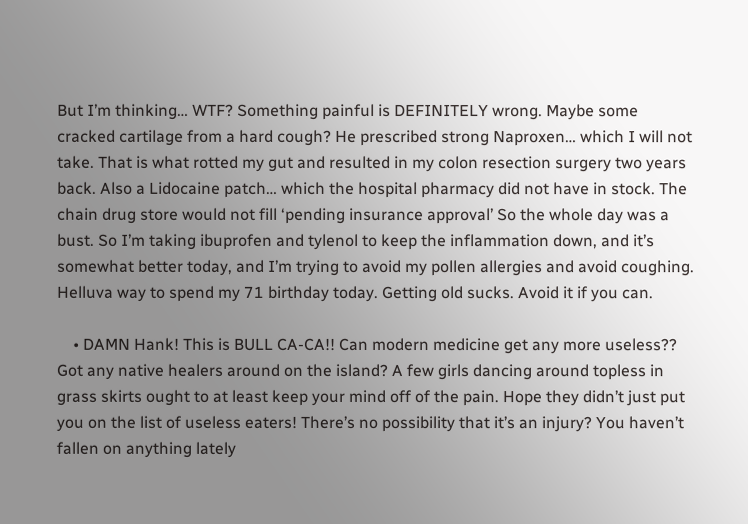But I’m thinking… WTF? Something painful is DEFINITELY wrong. Maybe some cracked cartilage from a hard cough? He prescribed strong Naproxen… which I will not take. That is what rotted my gut and resulted in my colon resection surgery two years back. Also a Lidocaine patch… which the hospital pharmacy did not have in stock. The chain drug store would not fill ‘pending insurance approval’ So the whole day was a bust. So I’m taking ibuprofen and tylenol to keep the inflammation down, and it’s somewhat better today, and I’m trying to avoid my pollen allergies and avoid coughing. Helluva way to spend my 71 birthday today. Getting old sucks. Avoid it if you can.

    • DAMN Hank! This is BULL CA-CA!! Can modern medicine get any more useless?? Got any native healers around on the island? A few girls dancing around topless in grass skirts ought to at least keep your mind off of the pain. Hope they didn’t just put you on the list of useless eaters! There’s no possibility that it’s an injury? You haven’t fallen on anything lately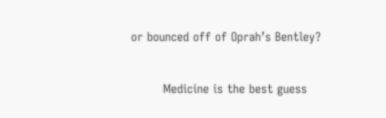or bounced off of Oprah’s Bentley?


        Medicine is the best guess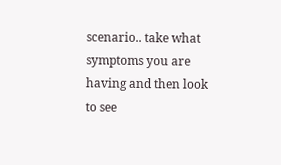scenario.. take what symptoms you are having and then look to see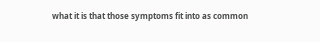what it is that those symptoms fit into as common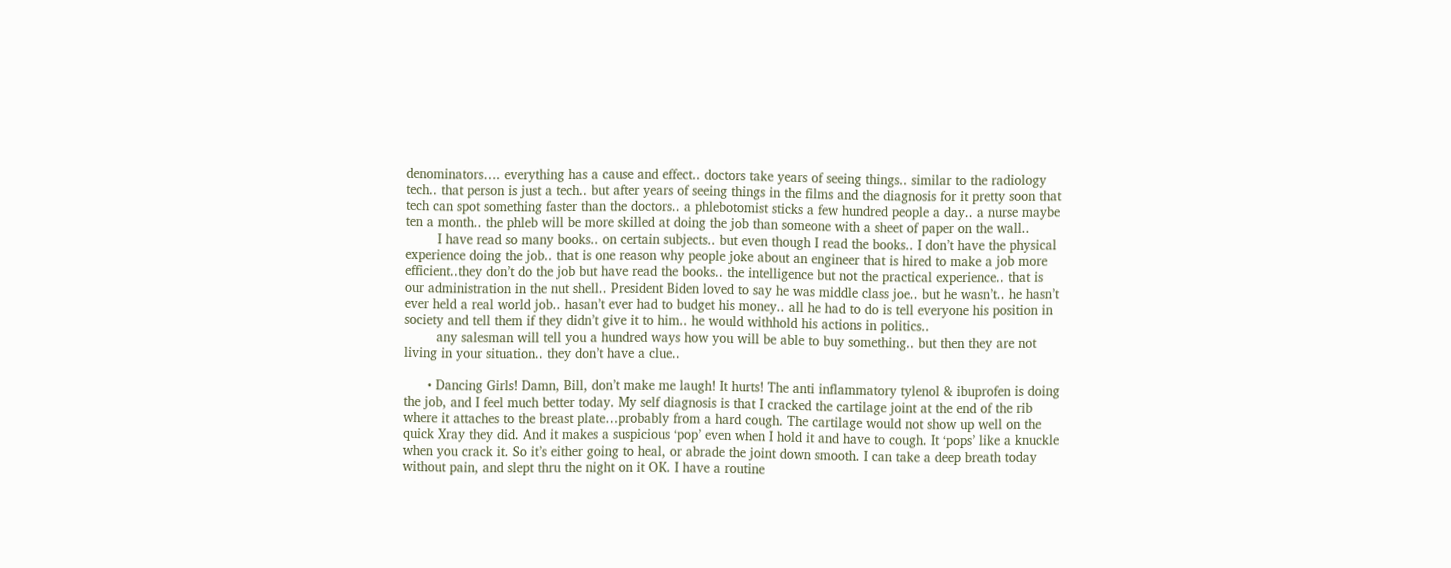denominators…. everything has a cause and effect.. doctors take years of seeing things.. similar to the radiology tech.. that person is just a tech.. but after years of seeing things in the films and the diagnosis for it pretty soon that tech can spot something faster than the doctors.. a phlebotomist sticks a few hundred people a day.. a nurse maybe ten a month.. the phleb will be more skilled at doing the job than someone with a sheet of paper on the wall..
        I have read so many books.. on certain subjects.. but even though I read the books.. I don’t have the physical experience doing the job.. that is one reason why people joke about an engineer that is hired to make a job more efficient..they don’t do the job but have read the books.. the intelligence but not the practical experience.. that is our administration in the nut shell.. President Biden loved to say he was middle class joe.. but he wasn’t.. he hasn’t ever held a real world job.. hasan’t ever had to budget his money.. all he had to do is tell everyone his position in society and tell them if they didn’t give it to him.. he would withhold his actions in politics..
        any salesman will tell you a hundred ways how you will be able to buy something.. but then they are not living in your situation.. they don’t have a clue..

      • Dancing Girls! Damn, Bill, don’t make me laugh! It hurts! The anti inflammatory tylenol & ibuprofen is doing the job, and I feel much better today. My self diagnosis is that I cracked the cartilage joint at the end of the rib where it attaches to the breast plate…probably from a hard cough. The cartilage would not show up well on the quick Xray they did. And it makes a suspicious ‘pop’ even when I hold it and have to cough. It ‘pops’ like a knuckle when you crack it. So it’s either going to heal, or abrade the joint down smooth. I can take a deep breath today without pain, and slept thru the night on it OK. I have a routine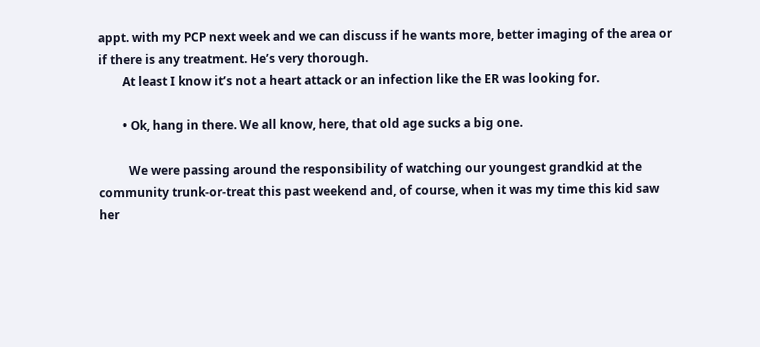appt. with my PCP next week and we can discuss if he wants more, better imaging of the area or if there is any treatment. He’s very thorough.
        At least I know it’s not a heart attack or an infection like the ER was looking for.

        • Ok, hang in there. We all know, here, that old age sucks a big one.

          We were passing around the responsibility of watching our youngest grandkid at the community trunk-or-treat this past weekend and, of course, when it was my time this kid saw her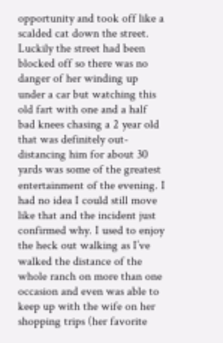opportunity and took off like a scalded cat down the street. Luckily the street had been blocked off so there was no danger of her winding up under a car but watching this old fart with one and a half bad knees chasing a 2 year old that was definitely out-distancing him for about 30 yards was some of the greatest entertainment of the evening. I had no idea I could still move like that and the incident just confirmed why. I used to enjoy the heck out walking as I’ve walked the distance of the whole ranch on more than one occasion and even was able to keep up with the wife on her shopping trips (her favorite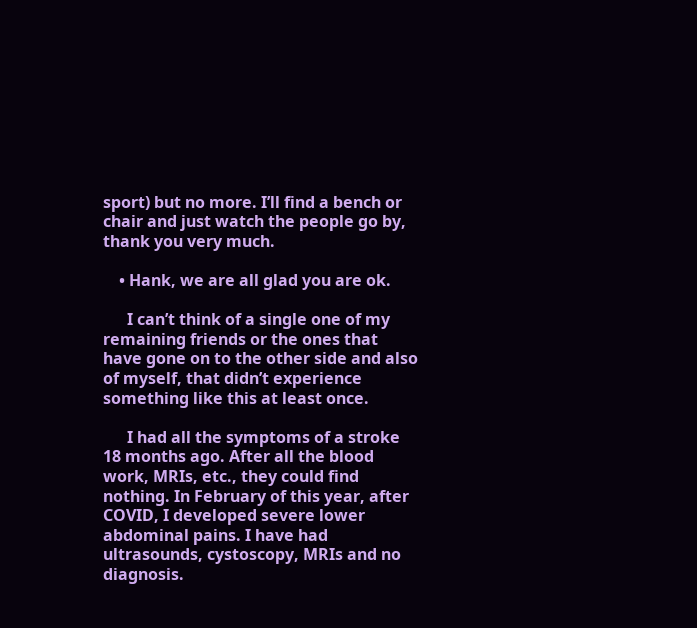sport) but no more. I’ll find a bench or chair and just watch the people go by, thank you very much.

    • Hank, we are all glad you are ok.

      I can’t think of a single one of my remaining friends or the ones that have gone on to the other side and also of myself, that didn’t experience something like this at least once.

      I had all the symptoms of a stroke 18 months ago. After all the blood work, MRIs, etc., they could find nothing. In February of this year, after COVID, I developed severe lower abdominal pains. I have had ultrasounds, cystoscopy, MRIs and no diagnosis.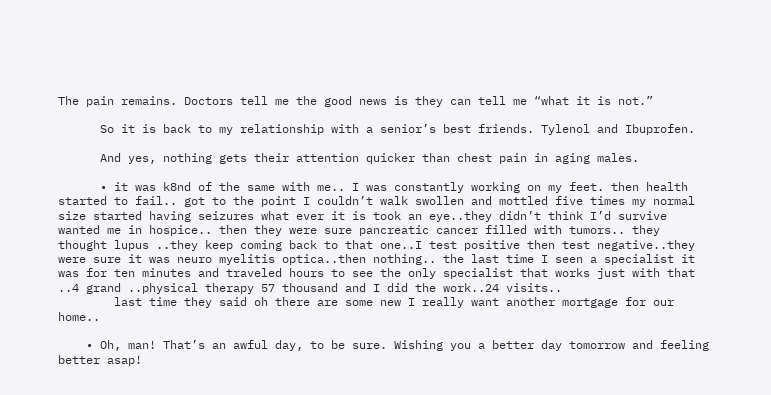The pain remains. Doctors tell me the good news is they can tell me “what it is not.”

      So it is back to my relationship with a senior’s best friends. Tylenol and Ibuprofen.

      And yes, nothing gets their attention quicker than chest pain in aging males.

      • it was k8nd of the same with me.. I was constantly working on my feet. then health started to fail.. got to the point I couldn’t walk swollen and mottled five times my normal size started having seizures what ever it is took an eye..they didn’t think I’d survive wanted me in hospice.. then they were sure pancreatic cancer filled with tumors.. they thought lupus ..they keep coming back to that one..I test positive then test negative..they were sure it was neuro myelitis optica..then nothing.. the last time I seen a specialist it was for ten minutes and traveled hours to see the only specialist that works just with that ..4 grand ..physical therapy 57 thousand and I did the work..24 visits..
        last time they said oh there are some new I really want another mortgage for our home..

    • Oh, man! That’s an awful day, to be sure. Wishing you a better day tomorrow and feeling better asap!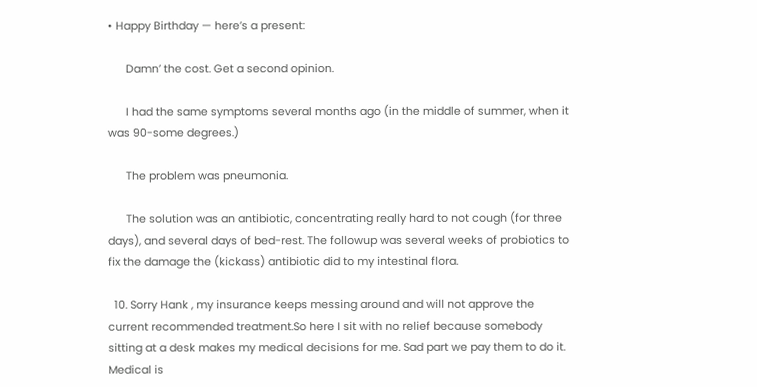• Happy Birthday — here’s a present:

      Damn’ the cost. Get a second opinion.

      I had the same symptoms several months ago (in the middle of summer, when it was 90-some degrees.)

      The problem was pneumonia.

      The solution was an antibiotic, concentrating really hard to not cough (for three days), and several days of bed-rest. The followup was several weeks of probiotics to fix the damage the (kickass) antibiotic did to my intestinal flora.

  10. Sorry Hank , my insurance keeps messing around and will not approve the current recommended treatment.So here I sit with no relief because somebody sitting at a desk makes my medical decisions for me. Sad part we pay them to do it. Medical is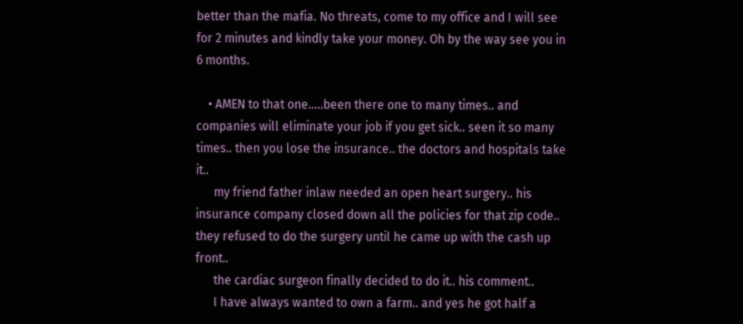better than the mafia. No threats, come to my office and I will see for 2 minutes and kindly take your money. Oh by the way see you in 6 months.

    • AMEN to that one…..been there one to many times.. and companies will eliminate your job if you get sick.. seen it so many times.. then you lose the insurance.. the doctors and hospitals take it..
      my friend father inlaw needed an open heart surgery.. his insurance company closed down all the policies for that zip code.. they refused to do the surgery until he came up with the cash up front..
      the cardiac surgeon finally decided to do it.. his comment..
      I have always wanted to own a farm.. and yes he got half a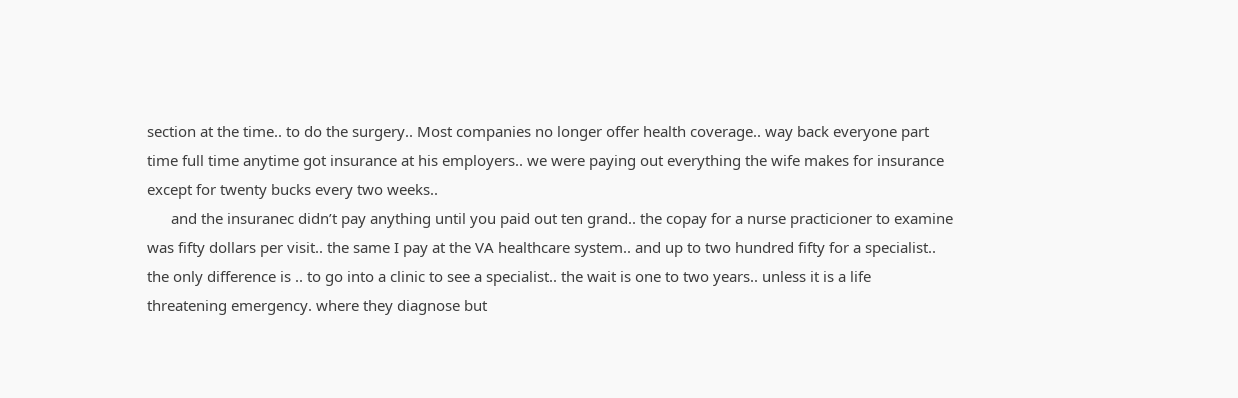section at the time.. to do the surgery.. Most companies no longer offer health coverage.. way back everyone part time full time anytime got insurance at his employers.. we were paying out everything the wife makes for insurance except for twenty bucks every two weeks..
      and the insuranec didn’t pay anything until you paid out ten grand.. the copay for a nurse practicioner to examine was fifty dollars per visit.. the same I pay at the VA healthcare system.. and up to two hundred fifty for a specialist.. the only difference is .. to go into a clinic to see a specialist.. the wait is one to two years.. unless it is a life threatening emergency. where they diagnose but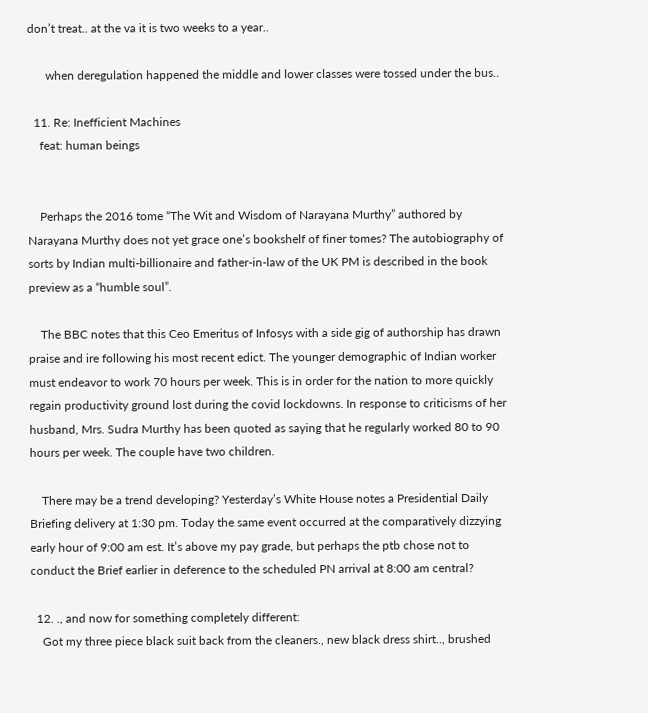don’t treat.. at the va it is two weeks to a year..

      when deregulation happened the middle and lower classes were tossed under the bus..

  11. Re: Inefficient Machines
    feat: human beings


    Perhaps the 2016 tome “The Wit and Wisdom of Narayana Murthy” authored by Narayana Murthy does not yet grace one’s bookshelf of finer tomes? The autobiography of sorts by Indian multi-billionaire and father-in-law of the UK PM is described in the book preview as a “humble soul”.

    The BBC notes that this Ceo Emeritus of Infosys with a side gig of authorship has drawn praise and ire following his most recent edict. The younger demographic of Indian worker must endeavor to work 70 hours per week. This is in order for the nation to more quickly regain productivity ground lost during the covid lockdowns. In response to criticisms of her husband, Mrs. Sudra Murthy has been quoted as saying that he regularly worked 80 to 90 hours per week. The couple have two children.

    There may be a trend developing? Yesterday’s White House notes a Presidential Daily Briefing delivery at 1:30 pm. Today the same event occurred at the comparatively dizzying early hour of 9:00 am est. It’s above my pay grade, but perhaps the ptb chose not to conduct the Brief earlier in deference to the scheduled PN arrival at 8:00 am central?

  12. ., and now for something completely different:
    Got my three piece black suit back from the cleaners., new black dress shirt.., brushed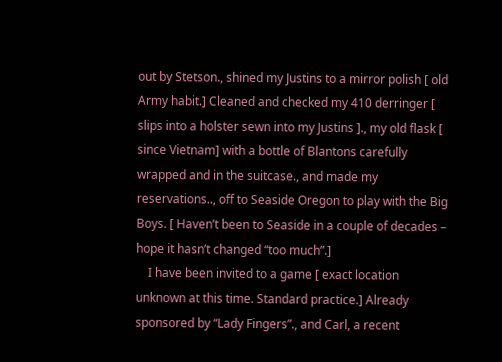out by Stetson., shined my Justins to a mirror polish [ old Army habit.] Cleaned and checked my 410 derringer [ slips into a holster sewn into my Justins ]., my old flask [ since Vietnam] with a bottle of Blantons carefully wrapped and in the suitcase., and made my reservations.., off to Seaside Oregon to play with the Big Boys. [ Haven’t been to Seaside in a couple of decades – hope it hasn’t changed “too much”.]
    I have been invited to a game [ exact location unknown at this time. Standard practice.] Already sponsored by “Lady Fingers”., and Carl, a recent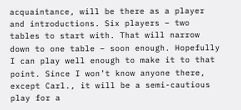acquaintance, will be there as a player and introductions. Six players – two tables to start with. That will narrow down to one table – soon enough. Hopefully I can play well enough to make it to that point. Since I won’t know anyone there, except Carl., it will be a semi-cautious play for a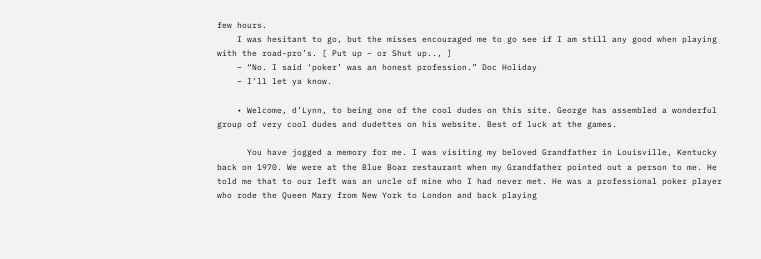few hours.
    I was hesitant to go, but the misses encouraged me to go see if I am still any good when playing with the road-pro’s. [ Put up – or Shut up.., ]
    – “No. I said ‘poker’ was an honest profession.” Doc Holiday
    – I’ll let ya know.

    • Welcome, d’Lynn, to being one of the cool dudes on this site. George has assembled a wonderful group of very cool dudes and dudettes on his website. Best of luck at the games.

      You have jogged a memory for me. I was visiting my beloved Grandfather in Louisville, Kentucky back on 1970. We were at the Blue Boar restaurant when my Grandfather pointed out a person to me. He told me that to our left was an uncle of mine who I had never met. He was a professional poker player who rode the Queen Mary from New York to London and back playing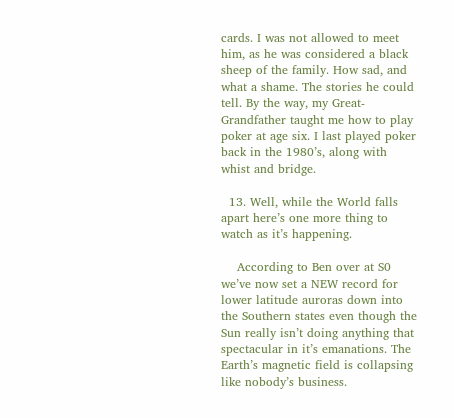cards. I was not allowed to meet him, as he was considered a black sheep of the family. How sad, and what a shame. The stories he could tell. By the way, my Great-Grandfather taught me how to play poker at age six. I last played poker back in the 1980’s, along with whist and bridge.

  13. Well, while the World falls apart here’s one more thing to watch as it’s happening.

    According to Ben over at S0 we’ve now set a NEW record for lower latitude auroras down into the Southern states even though the Sun really isn’t doing anything that spectacular in it’s emanations. The Earth’s magnetic field is collapsing like nobody’s business.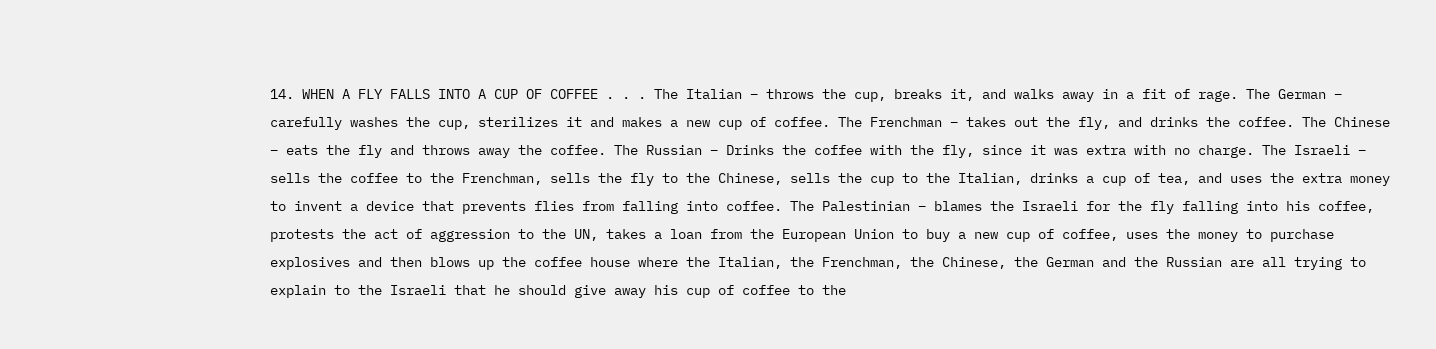14. WHEN A FLY FALLS INTO A CUP OF COFFEE . . . The Italian – throws the cup, breaks it, and walks away in a fit of rage. The German – carefully washes the cup, sterilizes it and makes a new cup of coffee. The Frenchman – takes out the fly, and drinks the coffee. The Chinese – eats the fly and throws away the coffee. The Russian – Drinks the coffee with the fly, since it was extra with no charge. The Israeli – sells the coffee to the Frenchman, sells the fly to the Chinese, sells the cup to the Italian, drinks a cup of tea, and uses the extra money to invent a device that prevents flies from falling into coffee. The Palestinian – blames the Israeli for the fly falling into his coffee, protests the act of aggression to the UN, takes a loan from the European Union to buy a new cup of coffee, uses the money to purchase explosives and then blows up the coffee house where the Italian, the Frenchman, the Chinese, the German and the Russian are all trying to explain to the Israeli that he should give away his cup of coffee to the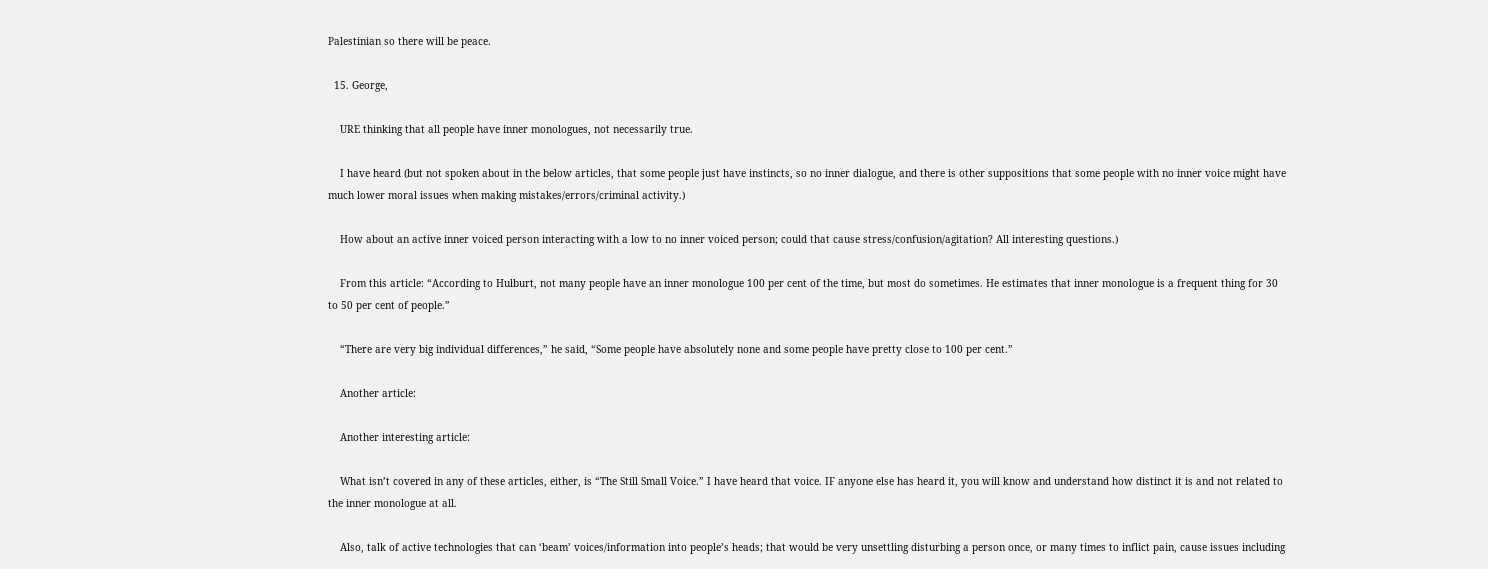Palestinian so there will be peace.

  15. George,

    URE thinking that all people have inner monologues, not necessarily true.

    I have heard (but not spoken about in the below articles, that some people just have instincts, so no inner dialogue, and there is other suppositions that some people with no inner voice might have much lower moral issues when making mistakes/errors/criminal activity.)

    How about an active inner voiced person interacting with a low to no inner voiced person; could that cause stress/confusion/agitation? All interesting questions.)

    From this article: “According to Hulburt, not many people have an inner monologue 100 per cent of the time, but most do sometimes. He estimates that inner monologue is a frequent thing for 30 to 50 per cent of people.”

    “There are very big individual differences,” he said, “Some people have absolutely none and some people have pretty close to 100 per cent.”

    Another article:

    Another interesting article:

    What isn’t covered in any of these articles, either, is “The Still Small Voice.” I have heard that voice. IF anyone else has heard it, you will know and understand how distinct it is and not related to the inner monologue at all.

    Also, talk of active technologies that can ‘beam’ voices/information into people’s heads; that would be very unsettling disturbing a person once, or many times to inflict pain, cause issues including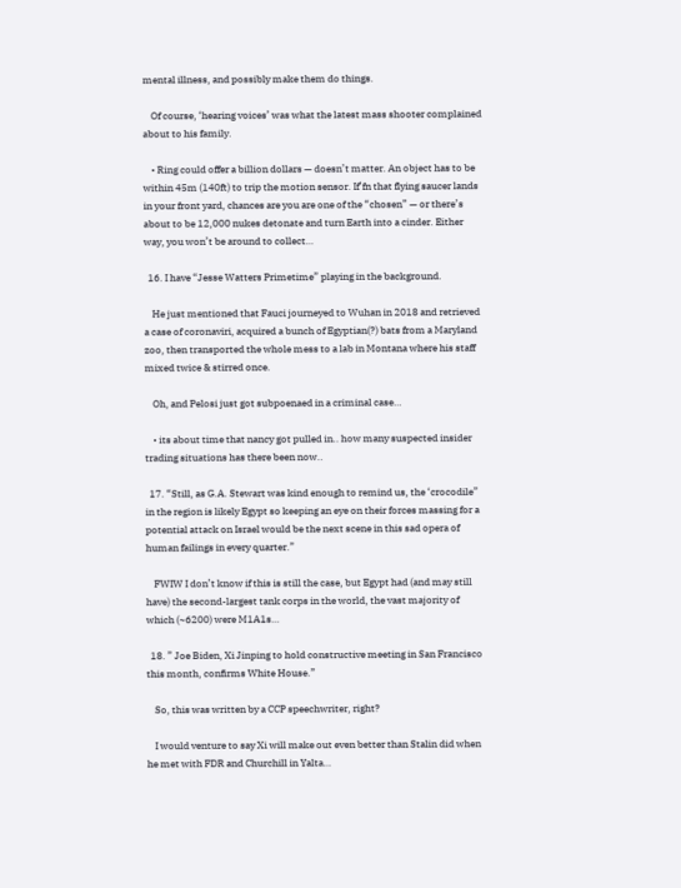mental illness, and possibly make them do things.

    Of course, ‘hearing voices’ was what the latest mass shooter complained about to his family.

    • Ring could offer a billion dollars — doesn’t matter. An object has to be within 45m (140ft) to trip the motion sensor. If’fn that flying saucer lands in your front yard, chances are you are one of the “chosen” — or there’s about to be 12,000 nukes detonate and turn Earth into a cinder. Either way, you won’t be around to collect…

  16. I have “Jesse Watters Primetime” playing in the background.

    He just mentioned that Fauci journeyed to Wuhan in 2018 and retrieved a case of coronaviri, acquired a bunch of Egyptian(?) bats from a Maryland zoo, then transported the whole mess to a lab in Montana where his staff mixed twice & stirred once.

    Oh, and Pelosi just got subpoenaed in a criminal case…

    • its about time that nancy got pulled in.. how many suspected insider trading situations has there been now..

  17. “Still, as G.A. Stewart was kind enough to remind us, the ‘crocodile” in the region is likely Egypt so keeping an eye on their forces massing for a potential attack on Israel would be the next scene in this sad opera of human failings in every quarter.”

    FWIW I don’t know if this is still the case, but Egypt had (and may still have) the second-largest tank corps in the world, the vast majority of which (~6200) were M1A1s…

  18. ” Joe Biden, Xi Jinping to hold constructive meeting in San Francisco this month, confirms White House.”

    So, this was written by a CCP speechwriter, right?

    I would venture to say Xi will make out even better than Stalin did when he met with FDR and Churchill in Yalta…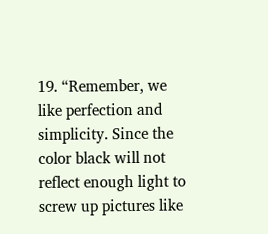19. “Remember, we like perfection and simplicity. Since the color black will not reflect enough light to screw up pictures like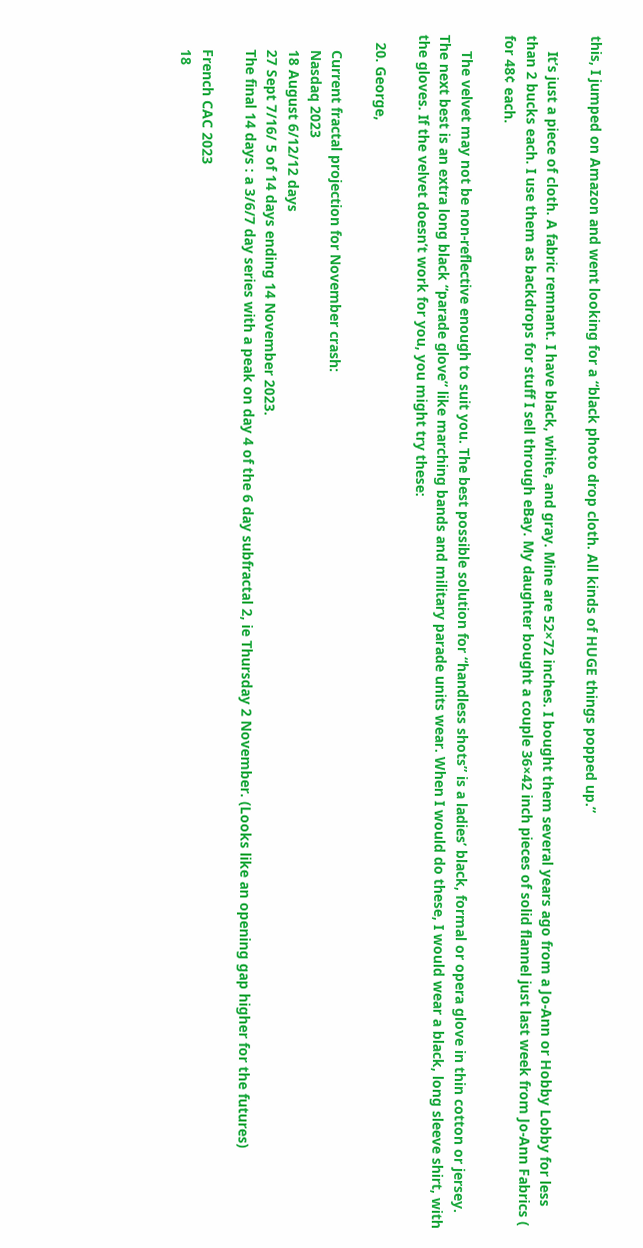this, I jumped on Amazon and went looking for a “black photo drop cloth. All kinds of HUGE things popped up.”

    It’s just a piece of cloth. A fabric remnant. I have black, white, and gray. Mine are 52×72 inches. I bought them several years ago from a Jo-Ann or Hobby Lobby for less than 2 bucks each. I use them as backdrops for stuff I sell through eBay. My daughter bought a couple 36×42 inch pieces of solid flannel just last week from Jo-Ann Fabrics ( for 48¢ each.

    The velvet may not be non-reflective enough to suit you. The best possible solution for “handless shots” is a ladies’ black, formal or opera glove in thin cotton or jersey. The next best is an extra long black “parade glove” like marching bands and military parade units wear. When I would do these, I would wear a black, long sleeve shirt, with the gloves. If the velvet doesn’t work for you, you might try these:

  20. George,

    Current fractal projection for November crash:
    Nasdaq 2023
    18 August 6/12/12 days
    27 Sept 7/16/ 5 of 14 days ending 14 November 2023.
    The final 14 days : a 3/6/7 day series with a peak on day 4 of the 6 day subfractal 2, ie Thursday 2 November. (Looks like an opening gap higher for the futures)

    French CAC 2023
    18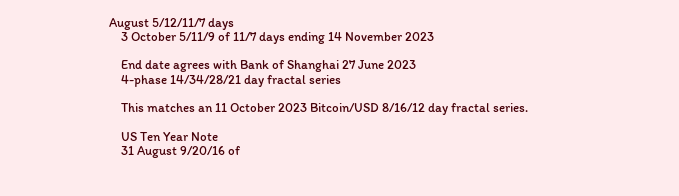August 5/12/11/7 days
    3 October 5/11/9 of 11/7 days ending 14 November 2023

    End date agrees with Bank of Shanghai 27 June 2023
    4-phase 14/34/28/21 day fractal series

    This matches an 11 October 2023 Bitcoin/USD 8/16/12 day fractal series.

    US Ten Year Note
    31 August 9/20/16 of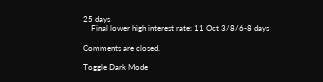25 days
    Final lower high interest rate: 11 Oct 3/8/6-8 days

Comments are closed.

Toggle Dark Mode